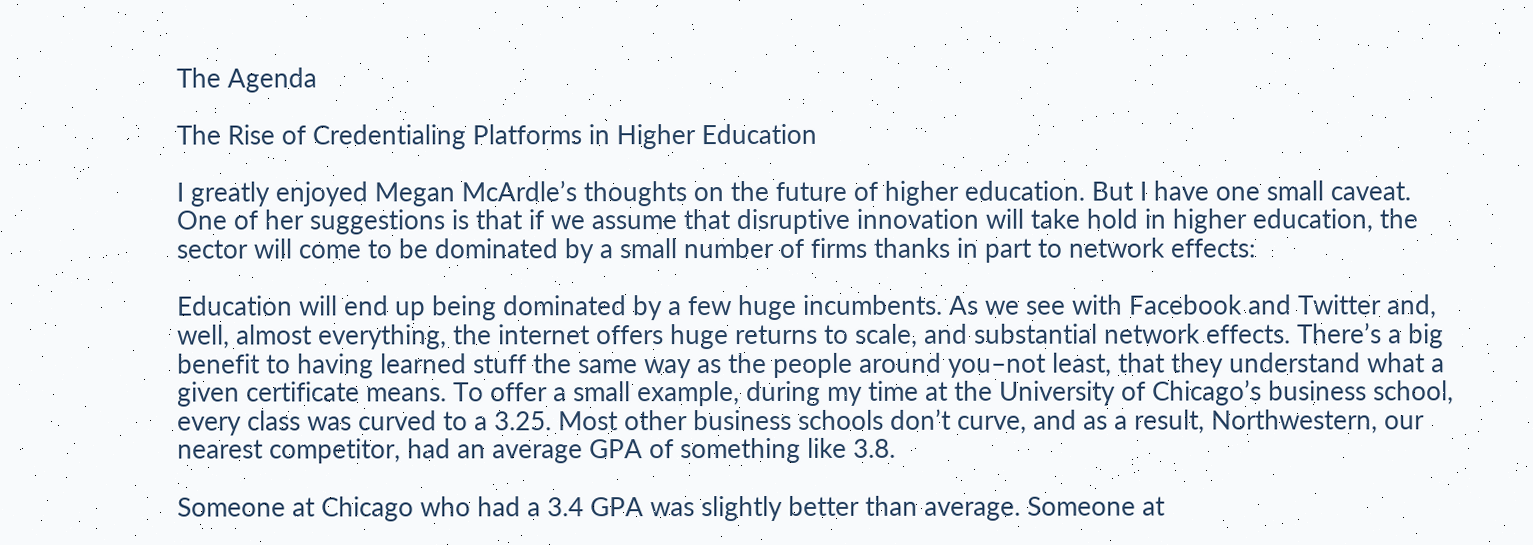The Agenda

The Rise of Credentialing Platforms in Higher Education

I greatly enjoyed Megan McArdle’s thoughts on the future of higher education. But I have one small caveat. One of her suggestions is that if we assume that disruptive innovation will take hold in higher education, the sector will come to be dominated by a small number of firms thanks in part to network effects:

Education will end up being dominated by a few huge incumbents. As we see with Facebook and Twitter and, well, almost everything, the internet offers huge returns to scale, and substantial network effects. There’s a big benefit to having learned stuff the same way as the people around you–not least, that they understand what a given certificate means. To offer a small example, during my time at the University of Chicago’s business school, every class was curved to a 3.25. Most other business schools don’t curve, and as a result, Northwestern, our nearest competitor, had an average GPA of something like 3.8.

Someone at Chicago who had a 3.4 GPA was slightly better than average. Someone at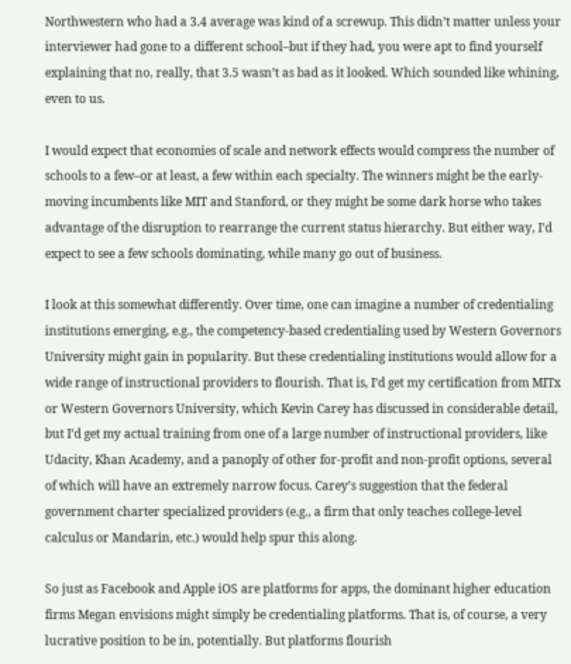Northwestern who had a 3.4 average was kind of a screwup. This didn’t matter unless your interviewer had gone to a different school–but if they had, you were apt to find yourself explaining that no, really, that 3.5 wasn’t as bad as it looked. Which sounded like whining, even to us.

I would expect that economies of scale and network effects would compress the number of schools to a few–or at least, a few within each specialty. The winners might be the early-moving incumbents like MIT and Stanford, or they might be some dark horse who takes advantage of the disruption to rearrange the current status hierarchy. But either way, I’d expect to see a few schools dominating, while many go out of business.

I look at this somewhat differently. Over time, one can imagine a number of credentialing institutions emerging, e.g., the competency-based credentialing used by Western Governors University might gain in popularity. But these credentialing institutions would allow for a wide range of instructional providers to flourish. That is, I’d get my certification from MITx or Western Governors University, which Kevin Carey has discussed in considerable detail, but I’d get my actual training from one of a large number of instructional providers, like Udacity, Khan Academy, and a panoply of other for-profit and non-profit options, several of which will have an extremely narrow focus. Carey’s suggestion that the federal government charter specialized providers (e.g., a firm that only teaches college-level calculus or Mandarin, etc.) would help spur this along.

So just as Facebook and Apple iOS are platforms for apps, the dominant higher education firms Megan envisions might simply be credentialing platforms. That is, of course, a very lucrative position to be in, potentially. But platforms flourish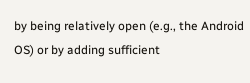by being relatively open (e.g., the Android OS) or by adding sufficient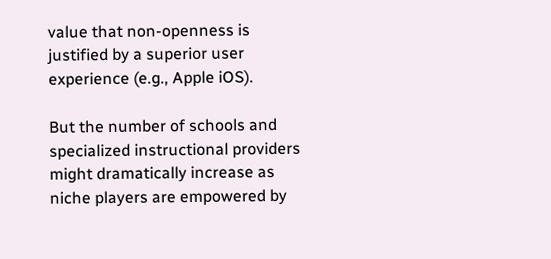value that non-openness is justified by a superior user experience (e.g., Apple iOS).

But the number of schools and specialized instructional providers might dramatically increase as niche players are empowered by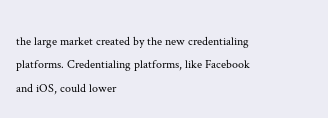the large market created by the new credentialing platforms. Credentialing platforms, like Facebook and iOS, could lower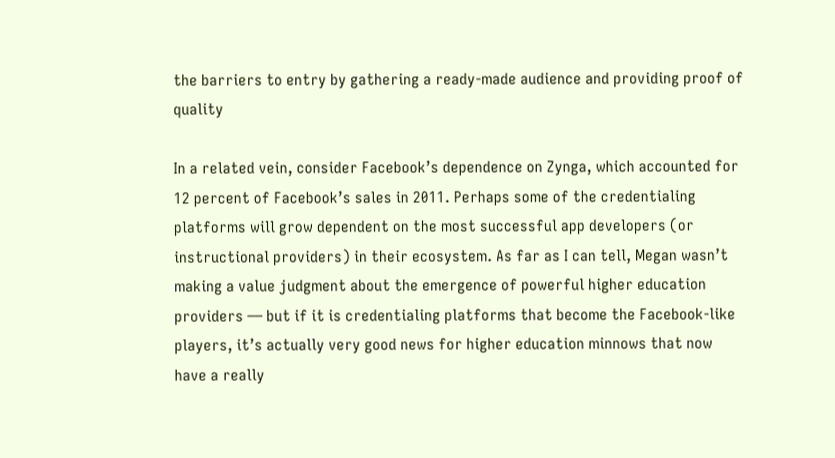the barriers to entry by gathering a ready-made audience and providing proof of quality

In a related vein, consider Facebook’s dependence on Zynga, which accounted for 12 percent of Facebook’s sales in 2011. Perhaps some of the credentialing platforms will grow dependent on the most successful app developers (or instructional providers) in their ecosystem. As far as I can tell, Megan wasn’t making a value judgment about the emergence of powerful higher education providers — but if it is credentialing platforms that become the Facebook-like players, it’s actually very good news for higher education minnows that now have a really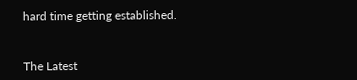hard time getting established.


The Latest